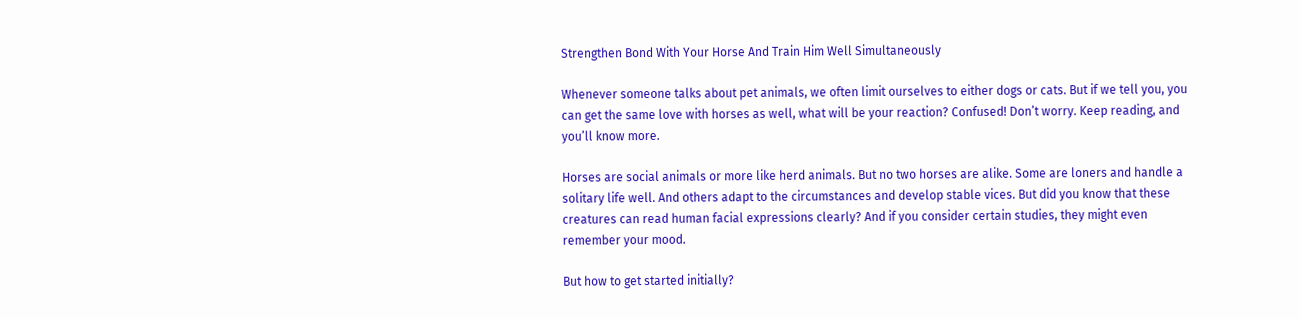Strengthen Bond With Your Horse And Train Him Well Simultaneously

Whenever someone talks about pet animals, we often limit ourselves to either dogs or cats. But if we tell you, you can get the same love with horses as well, what will be your reaction? Confused! Don’t worry. Keep reading, and you’ll know more.

Horses are social animals or more like herd animals. But no two horses are alike. Some are loners and handle a solitary life well. And others adapt to the circumstances and develop stable vices. But did you know that these creatures can read human facial expressions clearly? And if you consider certain studies, they might even remember your mood.

But how to get started initially?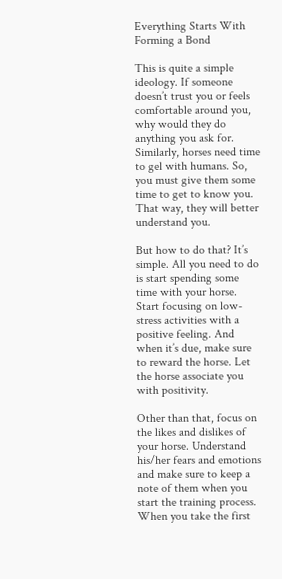Everything Starts With Forming a Bond

This is quite a simple ideology. If someone doesn’t trust you or feels comfortable around you, why would they do anything you ask for. Similarly, horses need time to gel with humans. So, you must give them some time to get to know you. That way, they will better understand you.

But how to do that? It’s simple. All you need to do is start spending some time with your horse. Start focusing on low-stress activities with a positive feeling. And when it’s due, make sure to reward the horse. Let the horse associate you with positivity.

Other than that, focus on the likes and dislikes of your horse. Understand his/her fears and emotions and make sure to keep a note of them when you start the training process. When you take the first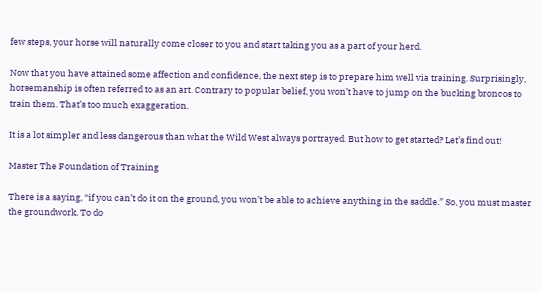few steps, your horse will naturally come closer to you and start taking you as a part of your herd.

Now that you have attained some affection and confidence, the next step is to prepare him well via training. Surprisingly, horsemanship is often referred to as an art. Contrary to popular belief, you won’t have to jump on the bucking broncos to train them. That’s too much exaggeration.

It is a lot simpler and less dangerous than what the Wild West always portrayed. But how to get started? Let’s find out!

Master The Foundation of Training

There is a saying, “if you can’t do it on the ground, you won’t be able to achieve anything in the saddle.” So, you must master the groundwork. To do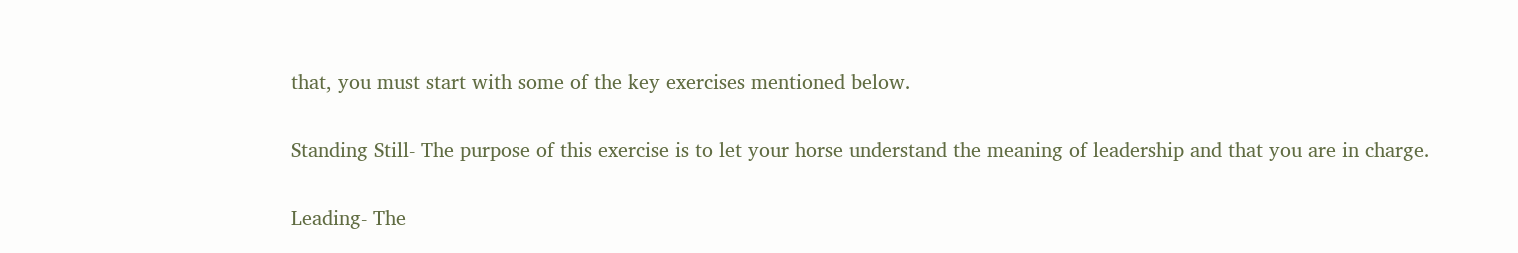that, you must start with some of the key exercises mentioned below.

Standing Still- The purpose of this exercise is to let your horse understand the meaning of leadership and that you are in charge.

Leading- The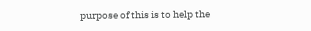purpose of this is to help the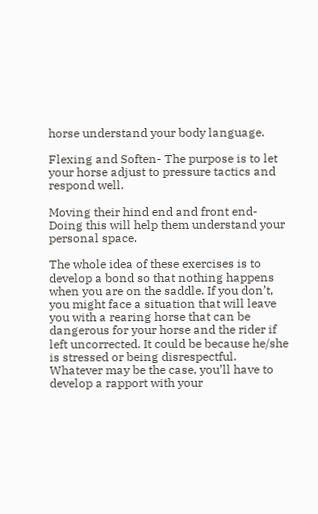horse understand your body language.

Flexing and Soften- The purpose is to let your horse adjust to pressure tactics and respond well.

Moving their hind end and front end-  Doing this will help them understand your personal space.

The whole idea of these exercises is to develop a bond so that nothing happens when you are on the saddle. If you don’t, you might face a situation that will leave you with a rearing horse that can be dangerous for your horse and the rider if left uncorrected. It could be because he/she is stressed or being disrespectful. Whatever may be the case, you’ll have to develop a rapport with your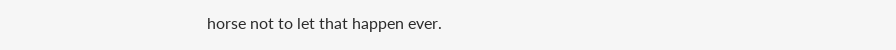horse not to let that happen ever.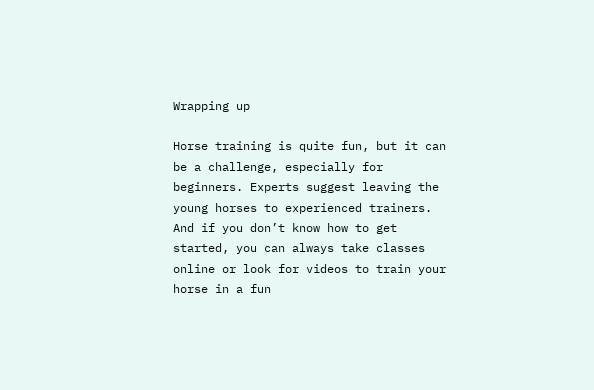Wrapping up

Horse training is quite fun, but it can be a challenge, especially for beginners. Experts suggest leaving the young horses to experienced trainers. And if you don’t know how to get started, you can always take classes online or look for videos to train your horse in a fun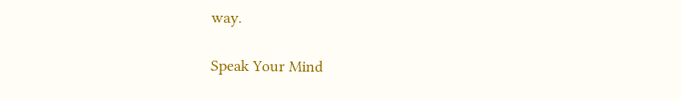way.

Speak Your Mind